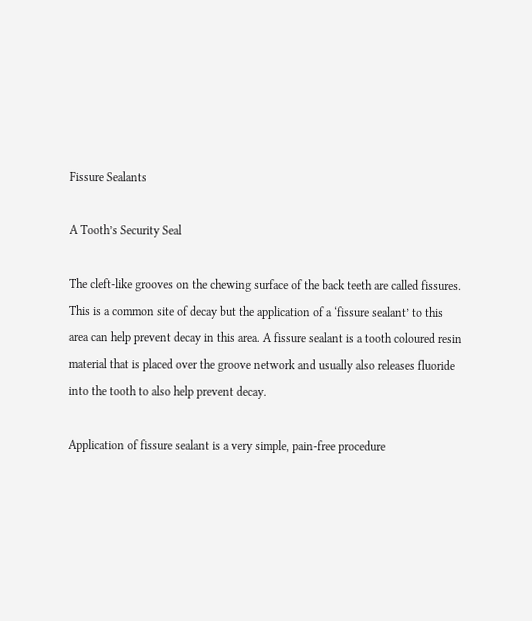Fissure Sealants

A Tooth’s Security Seal

The cleft-like grooves on the chewing surface of the back teeth are called fissures. This is a common site of decay but the application of a ‘fissure sealant’ to this area can help prevent decay in this area. A fissure sealant is a tooth coloured resin material that is placed over the groove network and usually also releases fluoride into the tooth to also help prevent decay.

Application of fissure sealant is a very simple, pain-free procedure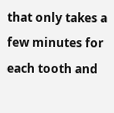that only takes a few minutes for each tooth and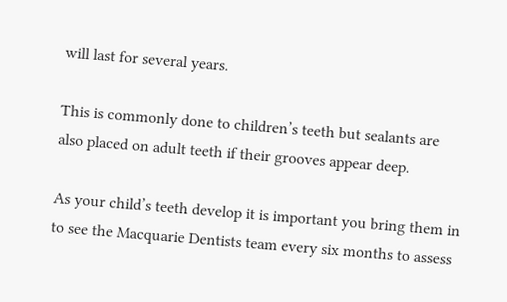will last for several years.

This is commonly done to children’s teeth but sealants are also placed on adult teeth if their grooves appear deep.

As your child’s teeth develop it is important you bring them in to see the Macquarie Dentists team every six months to assess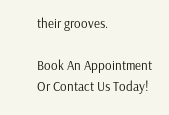their grooves.

Book An Appointment Or Contact Us Today!